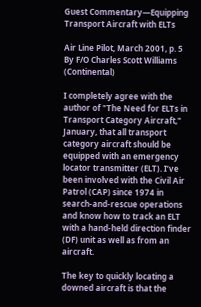Guest Commentary—Equipping Transport Aircraft with ELTs

Air Line Pilot, March 2001, p. 5
By F/O Charles Scott Williams (Continental)

I completely agree with the author of "The Need for ELTs in Transport Category Aircraft," January, that all transport category aircraft should be equipped with an emergency locator transmitter (ELT). I’ve been involved with the Civil Air Patrol (CAP) since 1974 in search-and-rescue operations and know how to track an ELT with a hand-held direction finder (DF) unit as well as from an aircraft.

The key to quickly locating a downed aircraft is that the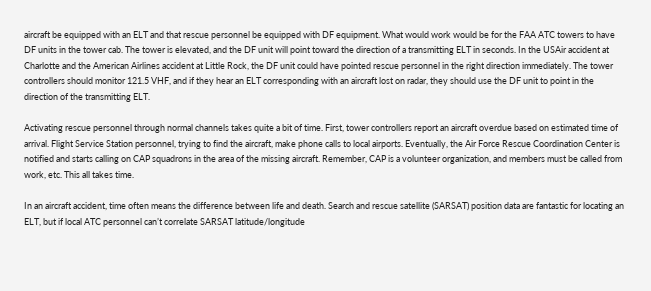aircraft be equipped with an ELT and that rescue personnel be equipped with DF equipment. What would work would be for the FAA ATC towers to have DF units in the tower cab. The tower is elevated, and the DF unit will point toward the direction of a transmitting ELT in seconds. In the USAir accident at Charlotte and the American Airlines accident at Little Rock, the DF unit could have pointed rescue personnel in the right direction immediately. The tower controllers should monitor 121.5 VHF, and if they hear an ELT corresponding with an aircraft lost on radar, they should use the DF unit to point in the direction of the transmitting ELT.

Activating rescue personnel through normal channels takes quite a bit of time. First, tower controllers report an aircraft overdue based on estimated time of arrival. Flight Service Station personnel, trying to find the aircraft, make phone calls to local airports. Eventually, the Air Force Rescue Coordination Center is notified and starts calling on CAP squadrons in the area of the missing aircraft. Remember, CAP is a volunteer organization, and members must be called from work, etc. This all takes time.

In an aircraft accident, time often means the difference between life and death. Search and rescue satellite (SARSAT) position data are fantastic for locating an ELT, but if local ATC personnel can’t correlate SARSAT latitude/longitude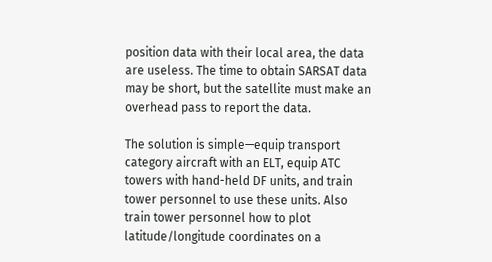position data with their local area, the data are useless. The time to obtain SARSAT data may be short, but the satellite must make an overhead pass to report the data.

The solution is simple—equip transport category aircraft with an ELT, equip ATC towers with hand-held DF units, and train tower personnel to use these units. Also train tower personnel how to plot latitude/longitude coordinates on a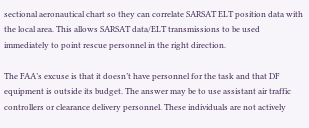sectional aeronautical chart so they can correlate SARSAT ELT position data with the local area. This allows SARSAT data/ELT transmissions to be used immediately to point rescue personnel in the right direction.

The FAA’s excuse is that it doesn’t have personnel for the task and that DF equipment is outside its budget. The answer may be to use assistant air traffic controllers or clearance delivery personnel. These individuals are not actively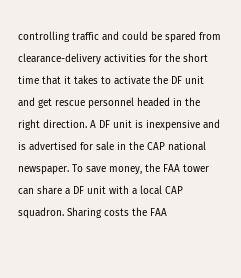controlling traffic and could be spared from clearance-delivery activities for the short time that it takes to activate the DF unit and get rescue personnel headed in the right direction. A DF unit is inexpensive and is advertised for sale in the CAP national newspaper. To save money, the FAA tower can share a DF unit with a local CAP squadron. Sharing costs the FAA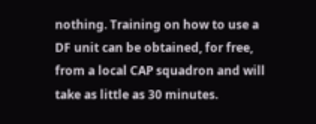nothing. Training on how to use a DF unit can be obtained, for free, from a local CAP squadron and will take as little as 30 minutes.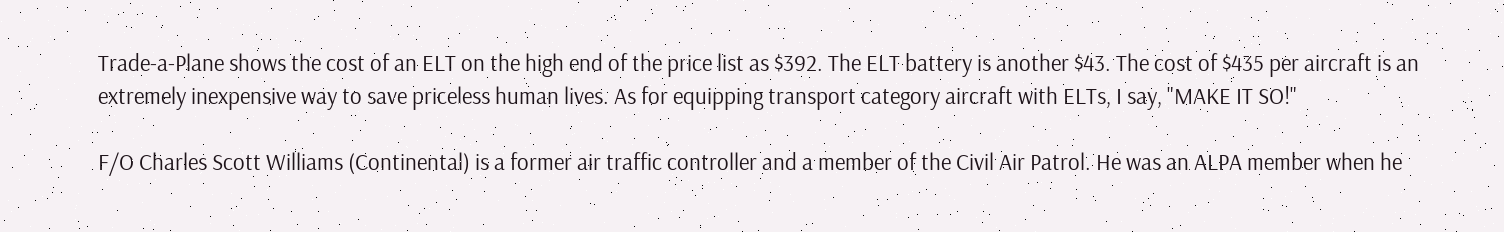Trade-a-Plane shows the cost of an ELT on the high end of the price list as $392. The ELT battery is another $43. The cost of $435 per aircraft is an extremely inexpensive way to save priceless human lives. As for equipping transport category aircraft with ELTs, I say, "MAKE IT SO!"

F/O Charles Scott Williams (Continental) is a former air traffic controller and a member of the Civil Air Patrol. He was an ALPA member when he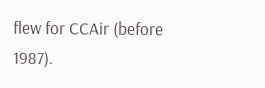flew for CCAir (before 1987).